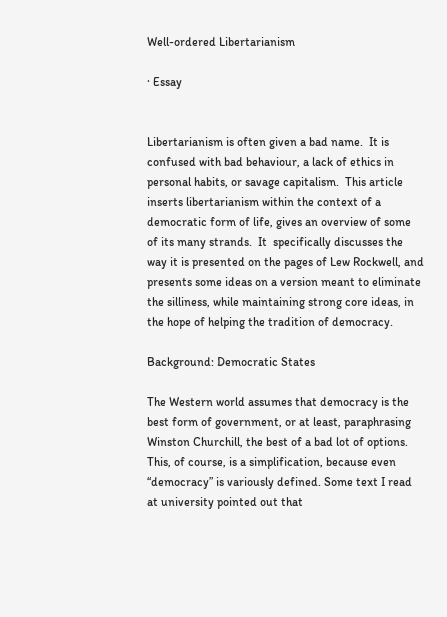Well-ordered Libertarianism

· Essay


Libertarianism is often given a bad name.  It is confused with bad behaviour, a lack of ethics in personal habits, or savage capitalism.  This article inserts libertarianism within the context of a democratic form of life, gives an overview of some of its many strands.  It  specifically discusses the way it is presented on the pages of Lew Rockwell, and presents some ideas on a version meant to eliminate the silliness, while maintaining strong core ideas, in the hope of helping the tradition of democracy.

Background: Democratic States

The Western world assumes that democracy is the best form of government, or at least, paraphrasing Winston Churchill, the best of a bad lot of options. This, of course, is a simplification, because even “democracy” is variously defined. Some text I read at university pointed out that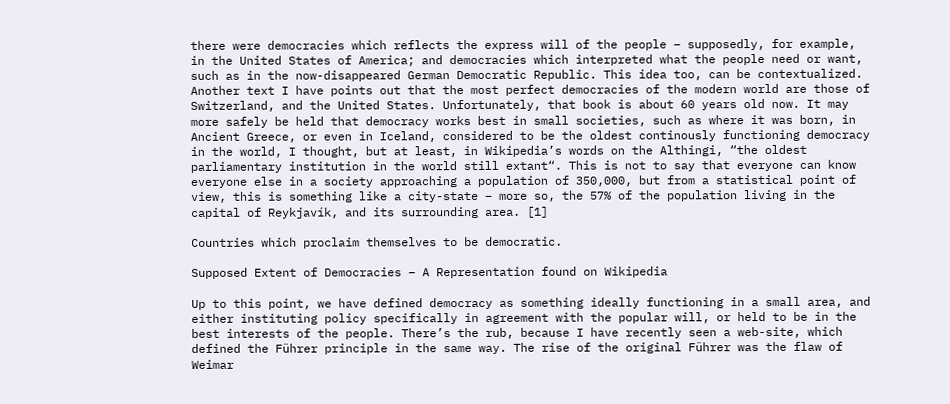there were democracies which reflects the express will of the people – supposedly, for example, in the United States of America; and democracies which interpreted what the people need or want, such as in the now-disappeared German Democratic Republic. This idea too, can be contextualized. Another text I have points out that the most perfect democracies of the modern world are those of Switzerland, and the United States. Unfortunately, that book is about 60 years old now. It may more safely be held that democracy works best in small societies, such as where it was born, in Ancient Greece, or even in Iceland, considered to be the oldest continously functioning democracy in the world, I thought, but at least, in Wikipedia’s words on the Althingi, “the oldest parliamentary institution in the world still extant“. This is not to say that everyone can know everyone else in a society approaching a population of 350,000, but from a statistical point of view, this is something like a city-state – more so, the 57% of the population living in the capital of Reykjavík, and its surrounding area. [1]

Countries which proclaim themselves to be democratic.

Supposed Extent of Democracies – A Representation found on Wikipedia

Up to this point, we have defined democracy as something ideally functioning in a small area, and either instituting policy specifically in agreement with the popular will, or held to be in the best interests of the people. There’s the rub, because I have recently seen a web-site, which defined the Führer principle in the same way. The rise of the original Führer was the flaw of Weimar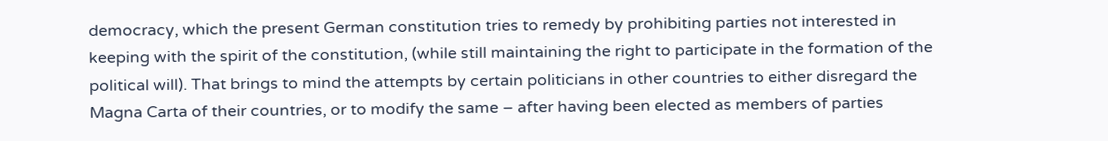democracy, which the present German constitution tries to remedy by prohibiting parties not interested in keeping with the spirit of the constitution, (while still maintaining the right to participate in the formation of the political will). That brings to mind the attempts by certain politicians in other countries to either disregard the Magna Carta of their countries, or to modify the same – after having been elected as members of parties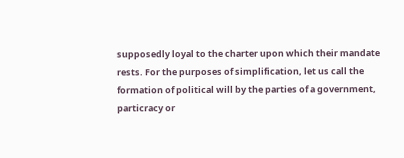supposedly loyal to the charter upon which their mandate rests. For the purposes of simplification, let us call the formation of political will by the parties of a government, particracy or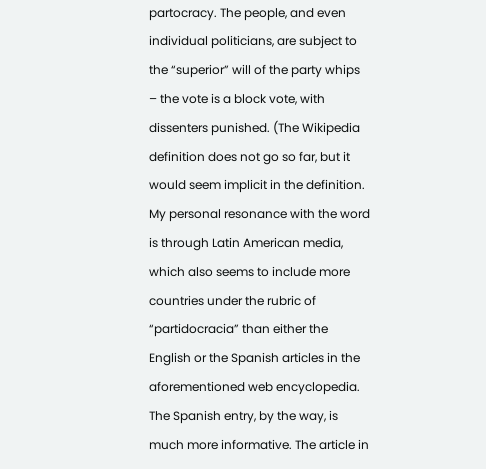partocracy. The people, and even individual politicians, are subject to the “superior” will of the party whips – the vote is a block vote, with dissenters punished. (The Wikipedia definition does not go so far, but it would seem implicit in the definition. My personal resonance with the word is through Latin American media, which also seems to include more countries under the rubric of “partidocracia” than either the English or the Spanish articles in the aforementioned web encyclopedia. The Spanish entry, by the way, is much more informative. The article in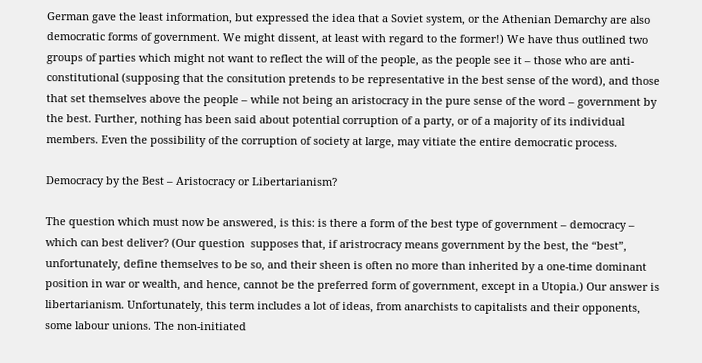German gave the least information, but expressed the idea that a Soviet system, or the Athenian Demarchy are also democratic forms of government. We might dissent, at least with regard to the former!) We have thus outlined two groups of parties which might not want to reflect the will of the people, as the people see it – those who are anti-constitutional (supposing that the consitution pretends to be representative in the best sense of the word), and those that set themselves above the people – while not being an aristocracy in the pure sense of the word – government by the best. Further, nothing has been said about potential corruption of a party, or of a majority of its individual members. Even the possibility of the corruption of society at large, may vitiate the entire democratic process.

Democracy by the Best – Aristocracy or Libertarianism?

The question which must now be answered, is this: is there a form of the best type of government – democracy – which can best deliver? (Our question  supposes that, if aristrocracy means government by the best, the “best”, unfortunately, define themselves to be so, and their sheen is often no more than inherited by a one-time dominant position in war or wealth, and hence, cannot be the preferred form of government, except in a Utopia.) Our answer is libertarianism. Unfortunately, this term includes a lot of ideas, from anarchists to capitalists and their opponents, some labour unions. The non-initiated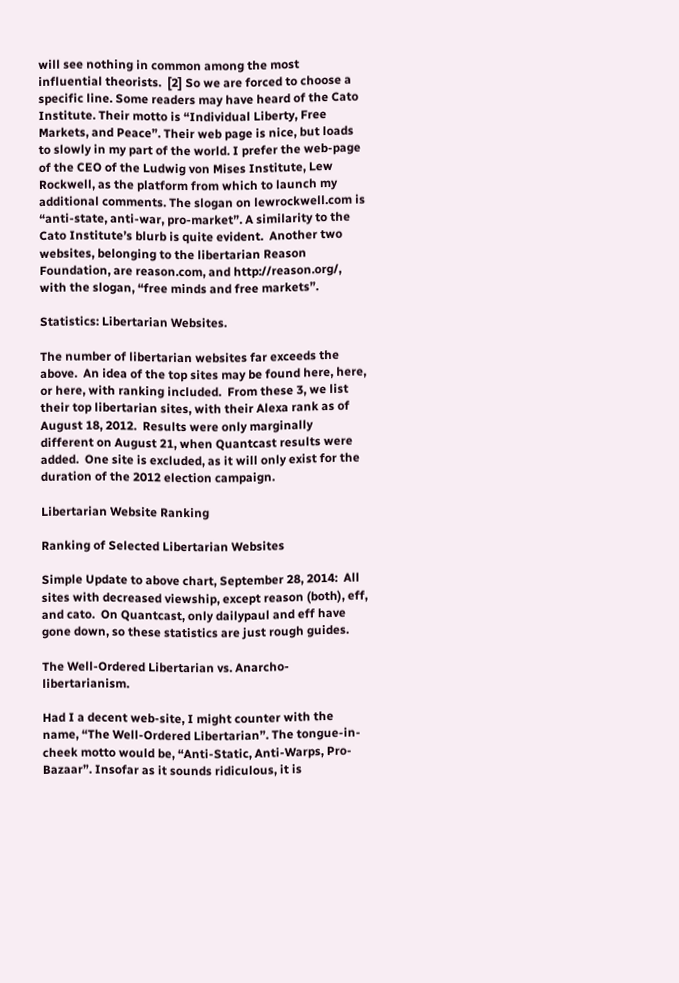will see nothing in common among the most influential theorists.  [2] So we are forced to choose a specific line. Some readers may have heard of the Cato Institute. Their motto is “Individual Liberty, Free Markets, and Peace”. Their web page is nice, but loads to slowly in my part of the world. I prefer the web-page of the CEO of the Ludwig von Mises Institute, Lew Rockwell, as the platform from which to launch my additional comments. The slogan on lewrockwell.com is “anti-state, anti-war, pro-market”. A similarity to the Cato Institute’s blurb is quite evident.  Another two websites, belonging to the libertarian Reason Foundation, are reason.com, and http://reason.org/, with the slogan, “free minds and free markets”.

Statistics: Libertarian Websites.

The number of libertarian websites far exceeds the above.  An idea of the top sites may be found here, here, or here, with ranking included.  From these 3, we list their top libertarian sites, with their Alexa rank as of August 18, 2012.  Results were only marginally different on August 21, when Quantcast results were added.  One site is excluded, as it will only exist for the duration of the 2012 election campaign.

Libertarian Website Ranking

Ranking of Selected Libertarian Websites

Simple Update to above chart, September 28, 2014:  All sites with decreased viewship, except reason (both), eff, and cato.  On Quantcast, only dailypaul and eff have gone down, so these statistics are just rough guides.

The Well-Ordered Libertarian vs. Anarcho-libertarianism.

Had I a decent web-site, I might counter with the name, “The Well-Ordered Libertarian”. The tongue-in-cheek motto would be, “Anti-Static, Anti-Warps, Pro-Bazaar”. Insofar as it sounds ridiculous, it is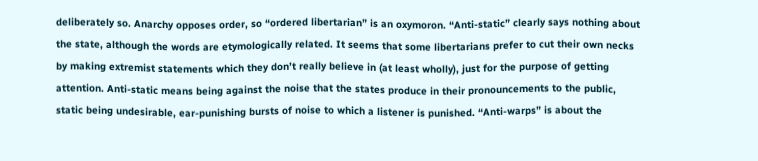deliberately so. Anarchy opposes order, so “ordered libertarian” is an oxymoron. “Anti-static” clearly says nothing about the state, although the words are etymologically related. It seems that some libertarians prefer to cut their own necks by making extremist statements which they don’t really believe in (at least wholly), just for the purpose of getting attention. Anti-static means being against the noise that the states produce in their pronouncements to the public, static being undesirable, ear-punishing bursts of noise to which a listener is punished. “Anti-warps” is about the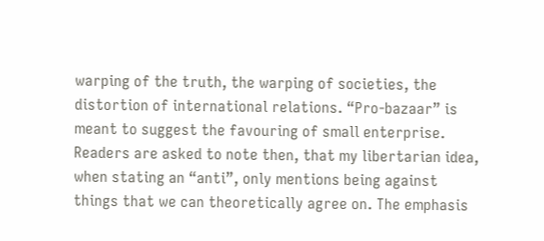warping of the truth, the warping of societies, the distortion of international relations. “Pro-bazaar” is meant to suggest the favouring of small enterprise. Readers are asked to note then, that my libertarian idea, when stating an “anti”, only mentions being against things that we can theoretically agree on. The emphasis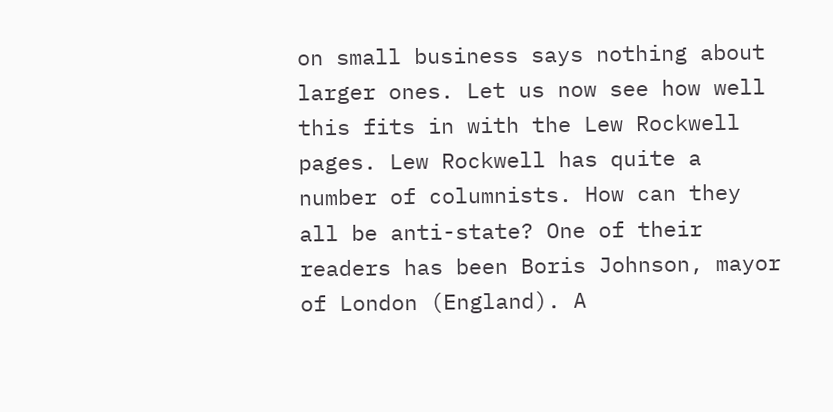on small business says nothing about larger ones. Let us now see how well this fits in with the Lew Rockwell pages. Lew Rockwell has quite a number of columnists. How can they all be anti-state? One of their readers has been Boris Johnson, mayor of London (England). A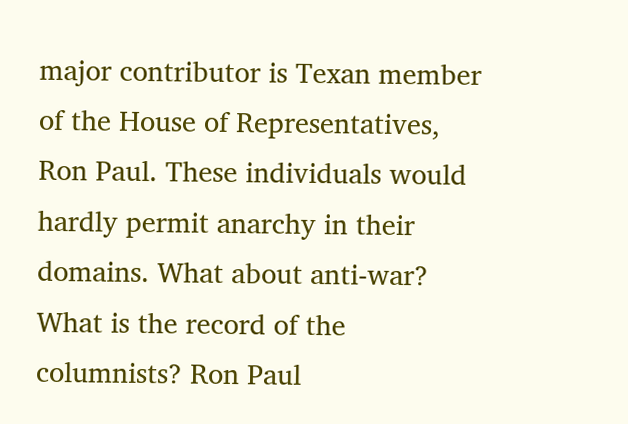major contributor is Texan member of the House of Representatives, Ron Paul. These individuals would hardly permit anarchy in their domains. What about anti-war? What is the record of the columnists? Ron Paul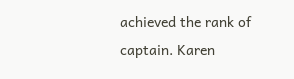achieved the rank of captain. Karen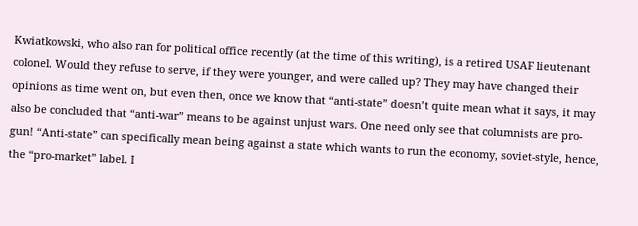Kwiatkowski, who also ran for political office recently (at the time of this writing), is a retired USAF lieutenant colonel. Would they refuse to serve, if they were younger, and were called up? They may have changed their opinions as time went on, but even then, once we know that “anti-state” doesn’t quite mean what it says, it may also be concluded that “anti-war” means to be against unjust wars. One need only see that columnists are pro-gun! “Anti-state” can specifically mean being against a state which wants to run the economy, soviet-style, hence, the “pro-market” label. I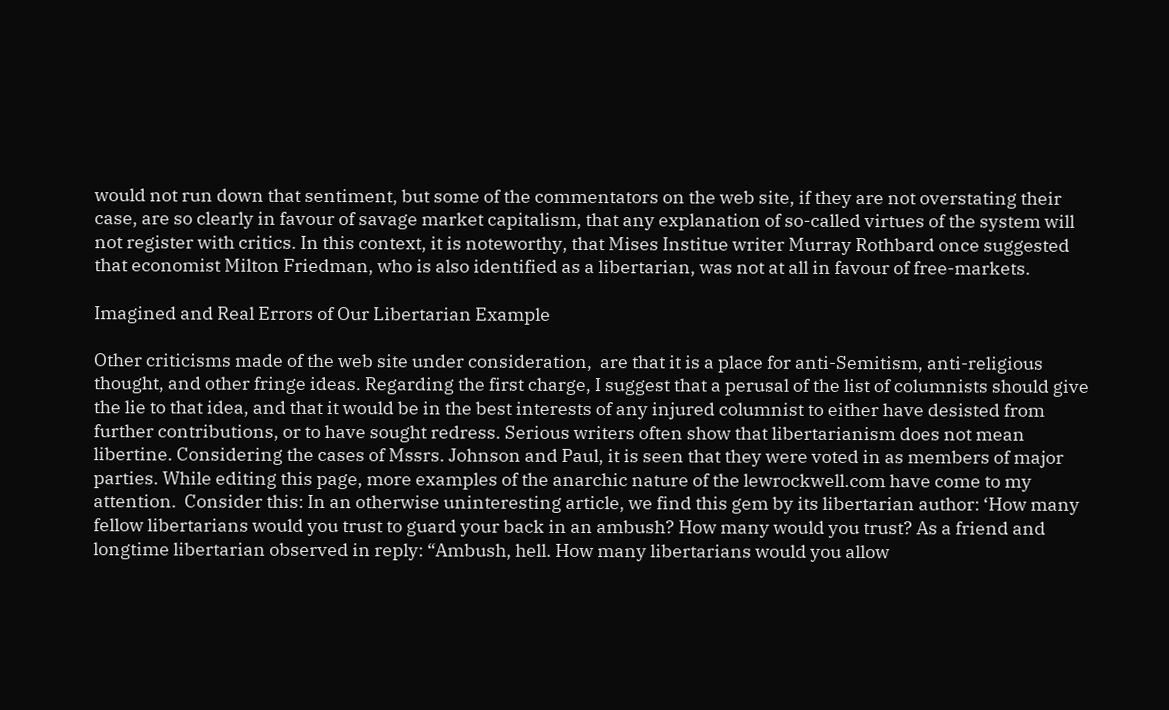would not run down that sentiment, but some of the commentators on the web site, if they are not overstating their case, are so clearly in favour of savage market capitalism, that any explanation of so-called virtues of the system will not register with critics. In this context, it is noteworthy, that Mises Institue writer Murray Rothbard once suggested that economist Milton Friedman, who is also identified as a libertarian, was not at all in favour of free-markets.

Imagined and Real Errors of Our Libertarian Example

Other criticisms made of the web site under consideration,  are that it is a place for anti-Semitism, anti-religious thought, and other fringe ideas. Regarding the first charge, I suggest that a perusal of the list of columnists should give the lie to that idea, and that it would be in the best interests of any injured columnist to either have desisted from further contributions, or to have sought redress. Serious writers often show that libertarianism does not mean libertine. Considering the cases of Mssrs. Johnson and Paul, it is seen that they were voted in as members of major parties. While editing this page, more examples of the anarchic nature of the lewrockwell.com have come to my attention.  Consider this: In an otherwise uninteresting article, we find this gem by its libertarian author: ‘How many fellow libertarians would you trust to guard your back in an ambush? How many would you trust? As a friend and longtime libertarian observed in reply: “Ambush, hell. How many libertarians would you allow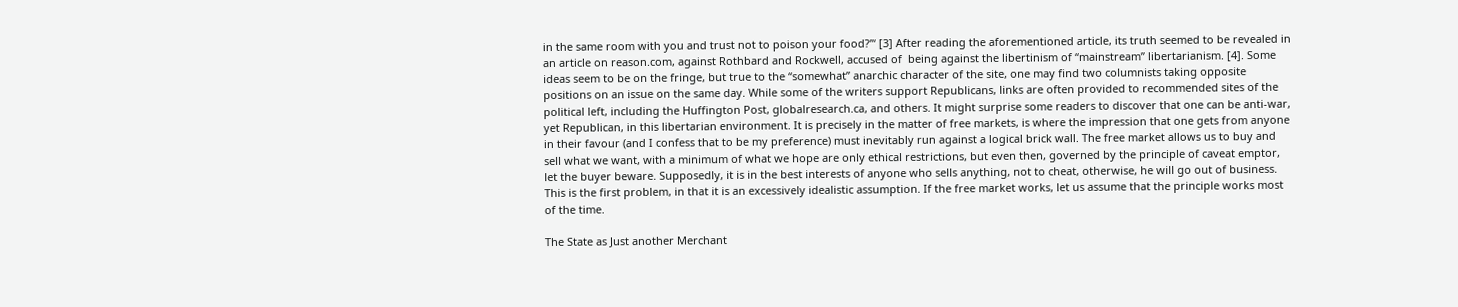in the same room with you and trust not to poison your food?”‘ [3] After reading the aforementioned article, its truth seemed to be revealed in an article on reason.com, against Rothbard and Rockwell, accused of  being against the libertinism of “mainstream” libertarianism. [4]. Some ideas seem to be on the fringe, but true to the “somewhat” anarchic character of the site, one may find two columnists taking opposite positions on an issue on the same day. While some of the writers support Republicans, links are often provided to recommended sites of the political left, including the Huffington Post, globalresearch.ca, and others. It might surprise some readers to discover that one can be anti-war, yet Republican, in this libertarian environment. It is precisely in the matter of free markets, is where the impression that one gets from anyone in their favour (and I confess that to be my preference) must inevitably run against a logical brick wall. The free market allows us to buy and sell what we want, with a minimum of what we hope are only ethical restrictions, but even then, governed by the principle of caveat emptor, let the buyer beware. Supposedly, it is in the best interests of anyone who sells anything, not to cheat, otherwise, he will go out of business. This is the first problem, in that it is an excessively idealistic assumption. If the free market works, let us assume that the principle works most of the time.

The State as Just another Merchant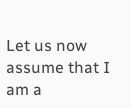Let us now assume that I am a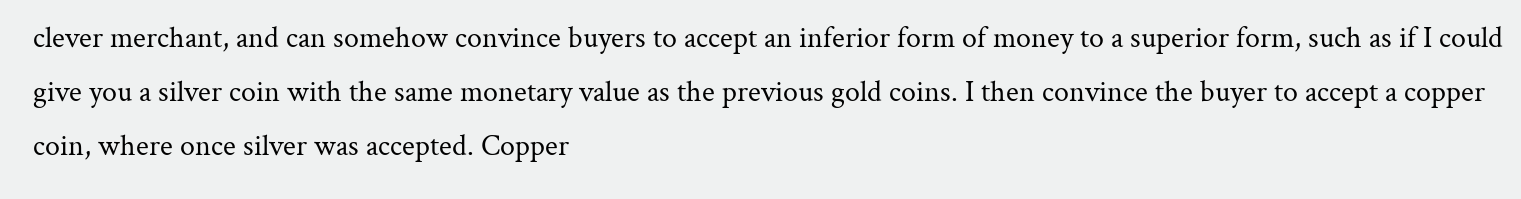clever merchant, and can somehow convince buyers to accept an inferior form of money to a superior form, such as if I could give you a silver coin with the same monetary value as the previous gold coins. I then convince the buyer to accept a copper coin, where once silver was accepted. Copper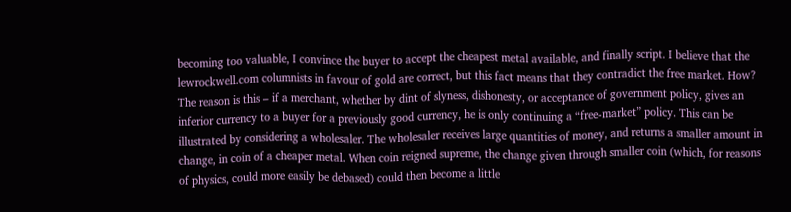becoming too valuable, I convince the buyer to accept the cheapest metal available, and finally script. I believe that the lewrockwell.com columnists in favour of gold are correct, but this fact means that they contradict the free market. How? The reason is this – if a merchant, whether by dint of slyness, dishonesty, or acceptance of government policy, gives an inferior currency to a buyer for a previously good currency, he is only continuing a “free-market” policy. This can be illustrated by considering a wholesaler. The wholesaler receives large quantities of money, and returns a smaller amount in change, in coin of a cheaper metal. When coin reigned supreme, the change given through smaller coin (which, for reasons of physics, could more easily be debased) could then become a little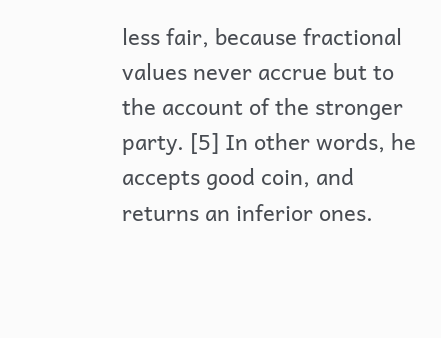less fair, because fractional values never accrue but to the account of the stronger party. [5] In other words, he accepts good coin, and returns an inferior ones.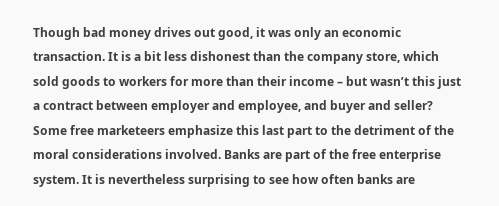Though bad money drives out good, it was only an economic transaction. It is a bit less dishonest than the company store, which sold goods to workers for more than their income – but wasn’t this just a contract between employer and employee, and buyer and seller? Some free marketeers emphasize this last part to the detriment of the moral considerations involved. Banks are part of the free enterprise system. It is nevertheless surprising to see how often banks are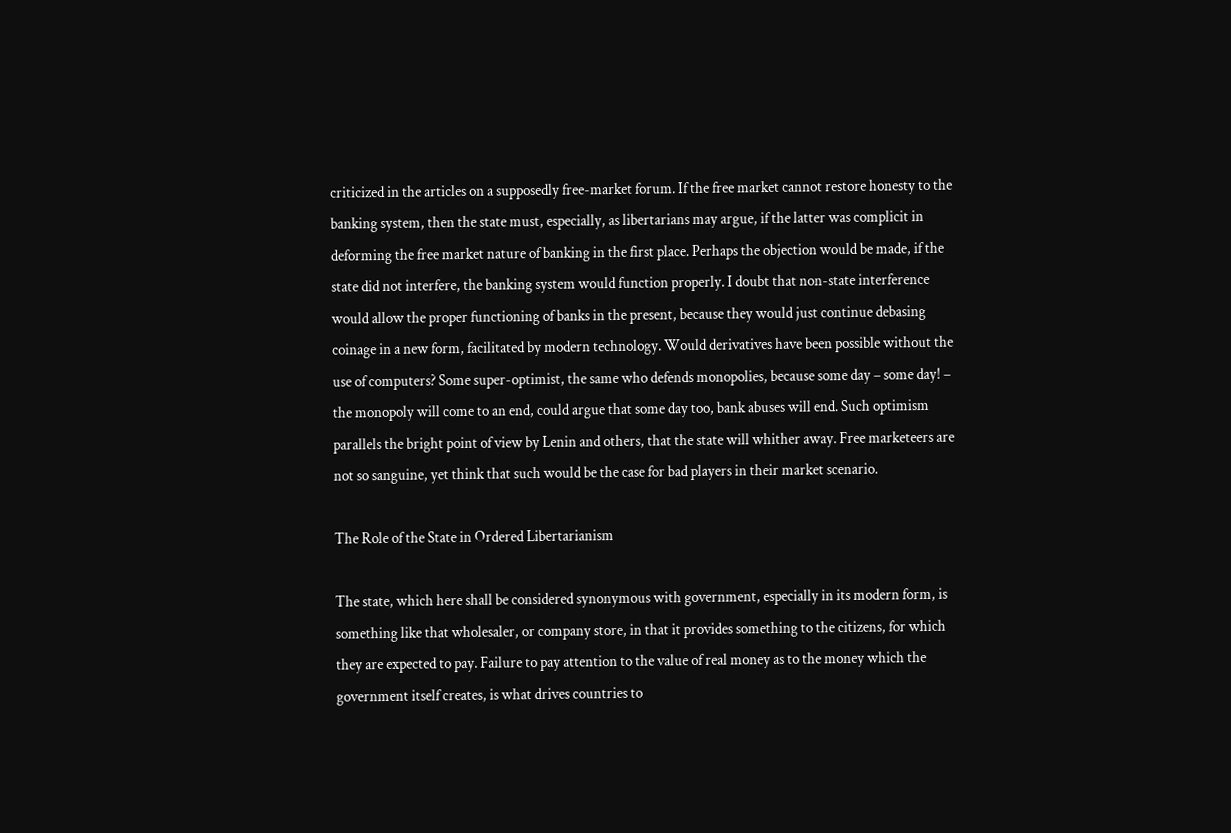criticized in the articles on a supposedly free-market forum. If the free market cannot restore honesty to the banking system, then the state must, especially, as libertarians may argue, if the latter was complicit in deforming the free market nature of banking in the first place. Perhaps the objection would be made, if the state did not interfere, the banking system would function properly. I doubt that non-state interference would allow the proper functioning of banks in the present, because they would just continue debasing coinage in a new form, facilitated by modern technology. Would derivatives have been possible without the use of computers? Some super-optimist, the same who defends monopolies, because some day – some day! – the monopoly will come to an end, could argue that some day too, bank abuses will end. Such optimism parallels the bright point of view by Lenin and others, that the state will whither away. Free marketeers are not so sanguine, yet think that such would be the case for bad players in their market scenario.

The Role of the State in Ordered Libertarianism

The state, which here shall be considered synonymous with government, especially in its modern form, is something like that wholesaler, or company store, in that it provides something to the citizens, for which they are expected to pay. Failure to pay attention to the value of real money as to the money which the government itself creates, is what drives countries to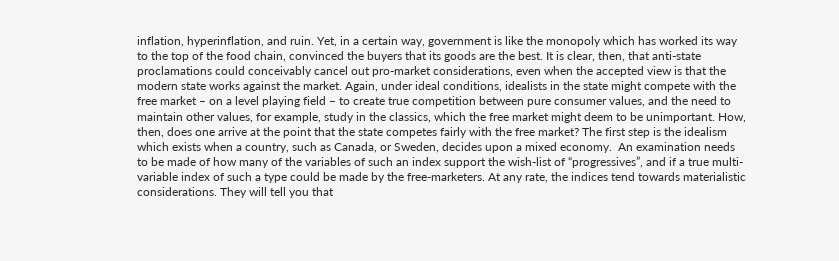inflation, hyperinflation, and ruin. Yet, in a certain way, government is like the monopoly which has worked its way to the top of the food chain, convinced the buyers that its goods are the best. It is clear, then, that anti-state proclamations could conceivably cancel out pro-market considerations, even when the accepted view is that the modern state works against the market. Again, under ideal conditions, idealists in the state might compete with the free market – on a level playing field – to create true competition between pure consumer values, and the need to maintain other values, for example, study in the classics, which the free market might deem to be unimportant. How, then, does one arrive at the point that the state competes fairly with the free market? The first step is the idealism which exists when a country, such as Canada, or Sweden, decides upon a mixed economy.  An examination needs to be made of how many of the variables of such an index support the wish-list of “progressives”, and if a true multi-variable index of such a type could be made by the free-marketers. At any rate, the indices tend towards materialistic considerations. They will tell you that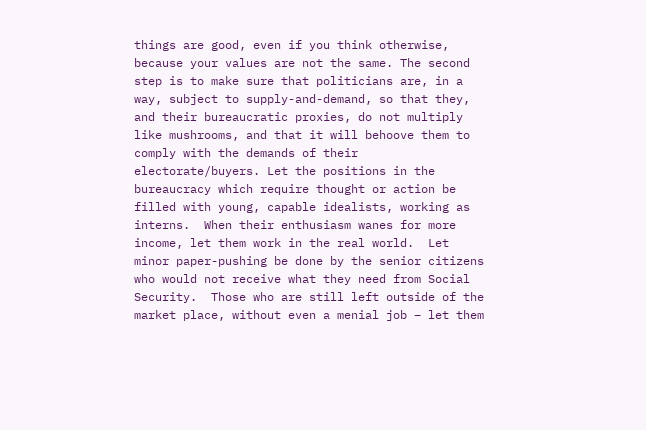things are good, even if you think otherwise, because your values are not the same. The second step is to make sure that politicians are, in a way, subject to supply-and-demand, so that they, and their bureaucratic proxies, do not multiply like mushrooms, and that it will behoove them to comply with the demands of their electorate/buyers. Let the positions in the bureaucracy which require thought or action be filled with young, capable idealists, working as interns.  When their enthusiasm wanes for more income, let them work in the real world.  Let minor paper-pushing be done by the senior citizens who would not receive what they need from Social Security.  Those who are still left outside of the market place, without even a menial job – let them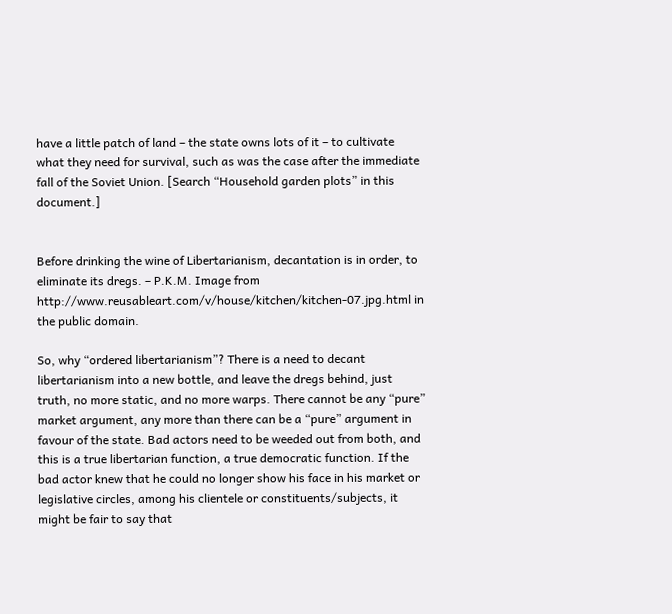have a little patch of land – the state owns lots of it – to cultivate what they need for survival, such as was the case after the immediate fall of the Soviet Union. [Search “Household garden plots” in this document.]


Before drinking the wine of Libertarianism, decantation is in order, to eliminate its dregs. – P.K.M. Image from http://www.reusableart.com/v/house/kitchen/kitchen-07.jpg.html in the public domain.

So, why “ordered libertarianism”? There is a need to decant libertarianism into a new bottle, and leave the dregs behind, just truth, no more static, and no more warps. There cannot be any “pure” market argument, any more than there can be a “pure” argument in favour of the state. Bad actors need to be weeded out from both, and this is a true libertarian function, a true democratic function. If the bad actor knew that he could no longer show his face in his market or legislative circles, among his clientele or constituents/subjects, it might be fair to say that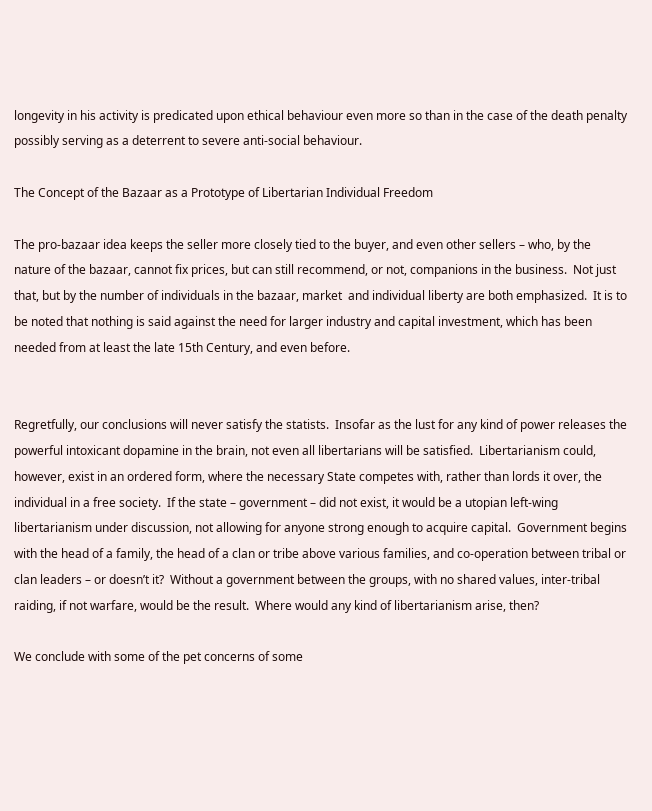longevity in his activity is predicated upon ethical behaviour even more so than in the case of the death penalty possibly serving as a deterrent to severe anti-social behaviour.

The Concept of the Bazaar as a Prototype of Libertarian Individual Freedom

The pro-bazaar idea keeps the seller more closely tied to the buyer, and even other sellers – who, by the nature of the bazaar, cannot fix prices, but can still recommend, or not, companions in the business.  Not just that, but by the number of individuals in the bazaar, market  and individual liberty are both emphasized.  It is to be noted that nothing is said against the need for larger industry and capital investment, which has been needed from at least the late 15th Century, and even before.


Regretfully, our conclusions will never satisfy the statists.  Insofar as the lust for any kind of power releases the powerful intoxicant dopamine in the brain, not even all libertarians will be satisfied.  Libertarianism could, however, exist in an ordered form, where the necessary State competes with, rather than lords it over, the individual in a free society.  If the state – government – did not exist, it would be a utopian left-wing libertarianism under discussion, not allowing for anyone strong enough to acquire capital.  Government begins with the head of a family, the head of a clan or tribe above various families, and co-operation between tribal or clan leaders – or doesn’t it?  Without a government between the groups, with no shared values, inter-tribal raiding, if not warfare, would be the result.  Where would any kind of libertarianism arise, then?

We conclude with some of the pet concerns of some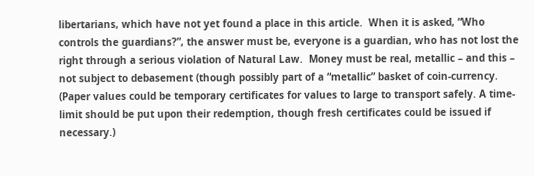libertarians, which have not yet found a place in this article.  When it is asked, “Who controls the guardians?”, the answer must be, everyone is a guardian, who has not lost the right through a serious violation of Natural Law.  Money must be real, metallic – and this – not subject to debasement (though possibly part of a “metallic” basket of coin-currency.  (Paper values could be temporary certificates for values to large to transport safely. A time-limit should be put upon their redemption, though fresh certificates could be issued if necessary.)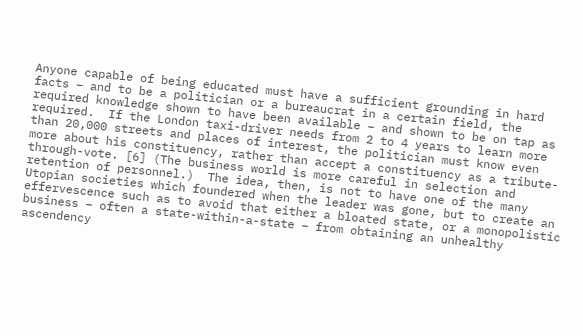Anyone capable of being educated must have a sufficient grounding in hard facts – and to be a politician or a bureaucrat in a certain field, the required knowledge shown to have been available – and shown to be on tap as required.  If the London taxi-driver needs from 2 to 4 years to learn more than 20,000 streets and places of interest, the politician must know even more about his constituency, rather than accept a constituency as a tribute-through-vote. [6] (The business world is more careful in selection and retention of personnel.)  The idea, then, is not to have one of the many Utopian societies which foundered when the leader was gone, but to create an effervescence such as to avoid that either a bloated state, or a monopolistic business – often a state-within-a-state – from obtaining an unhealthy ascendency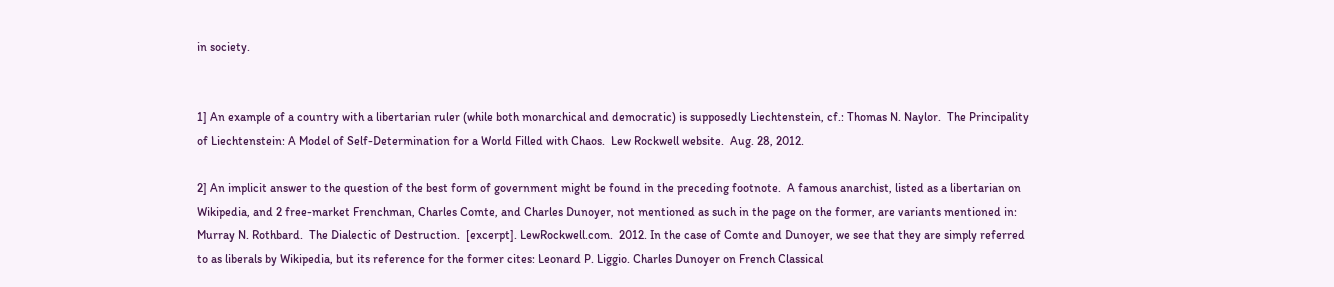in society.


1] An example of a country with a libertarian ruler (while both monarchical and democratic) is supposedly Liechtenstein, cf.: Thomas N. Naylor.  The Principality of Liechtenstein: A Model of Self-Determination for a World Filled with Chaos.  Lew Rockwell website.  Aug. 28, 2012.

2] An implicit answer to the question of the best form of government might be found in the preceding footnote.  A famous anarchist, listed as a libertarian on Wikipedia, and 2 free-market Frenchman, Charles Comte, and Charles Dunoyer, not mentioned as such in the page on the former, are variants mentioned in: Murray N. Rothbard.  The Dialectic of Destruction.  [excerpt]. LewRockwell.com.  2012. In the case of Comte and Dunoyer, we see that they are simply referred to as liberals by Wikipedia, but its reference for the former cites: Leonard P. Liggio. Charles Dunoyer on French Classical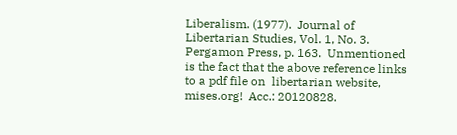Liberalism. (1977).  Journal of Libertarian Studies, Vol. 1, No. 3. Pergamon Press, p. 163.  Unmentioned is the fact that the above reference links to a pdf file on  libertarian website, mises.org!  Acc.: 20120828.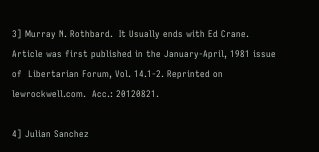3] Murray N. Rothbard.  It Usually ends with Ed Crane.  Article was first published in the January-April, 1981 issue of  Libertarian Forum, Vol. 14.1-2. Reprinted on lewrockwell.com.  Acc.: 20120821.

4] Julian Sanchez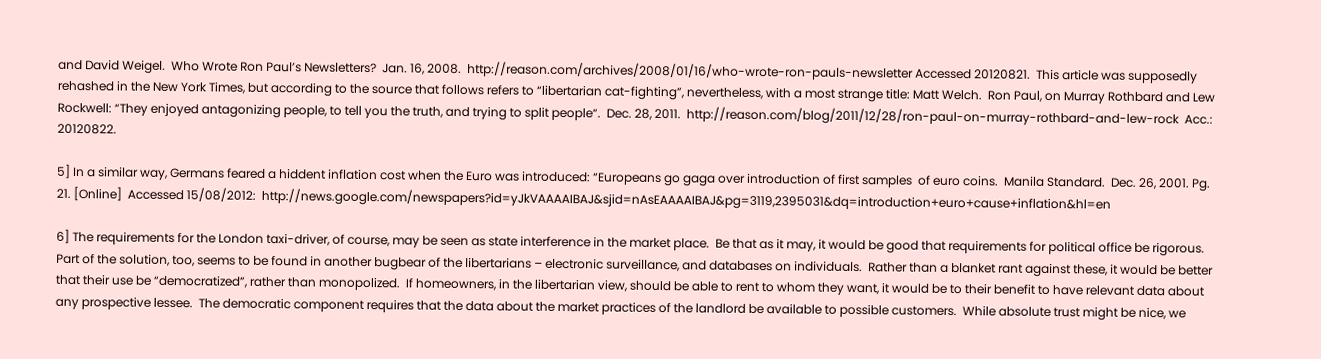and David Weigel.  Who Wrote Ron Paul’s Newsletters?  Jan. 16, 2008.  http://reason.com/archives/2008/01/16/who-wrote-ron-pauls-newsletter Accessed 20120821.  This article was supposedly rehashed in the New York Times, but according to the source that follows refers to “libertarian cat-fighting”, nevertheless, with a most strange title: Matt Welch.  Ron Paul, on Murray Rothbard and Lew Rockwell: “They enjoyed antagonizing people, to tell you the truth, and trying to split people“.  Dec. 28, 2011.  http://reason.com/blog/2011/12/28/ron-paul-on-murray-rothbard-and-lew-rock  Acc.: 20120822.

5] In a similar way, Germans feared a hiddent inflation cost when the Euro was introduced: “Europeans go gaga over introduction of first samples  of euro coins.  Manila Standard.  Dec. 26, 2001. Pg. 21. [Online]  Accessed 15/08/2012:  http://news.google.com/newspapers?id=yJkVAAAAIBAJ&sjid=nAsEAAAAIBAJ&pg=3119,2395031&dq=introduction+euro+cause+inflation&hl=en

6] The requirements for the London taxi-driver, of course, may be seen as state interference in the market place.  Be that as it may, it would be good that requirements for political office be rigorous.  Part of the solution, too, seems to be found in another bugbear of the libertarians – electronic surveillance, and databases on individuals.  Rather than a blanket rant against these, it would be better that their use be “democratized”, rather than monopolized.  If homeowners, in the libertarian view, should be able to rent to whom they want, it would be to their benefit to have relevant data about any prospective lessee.  The democratic component requires that the data about the market practices of the landlord be available to possible customers.  While absolute trust might be nice, we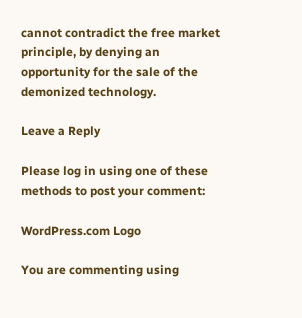cannot contradict the free market principle, by denying an opportunity for the sale of the demonized technology.

Leave a Reply

Please log in using one of these methods to post your comment:

WordPress.com Logo

You are commenting using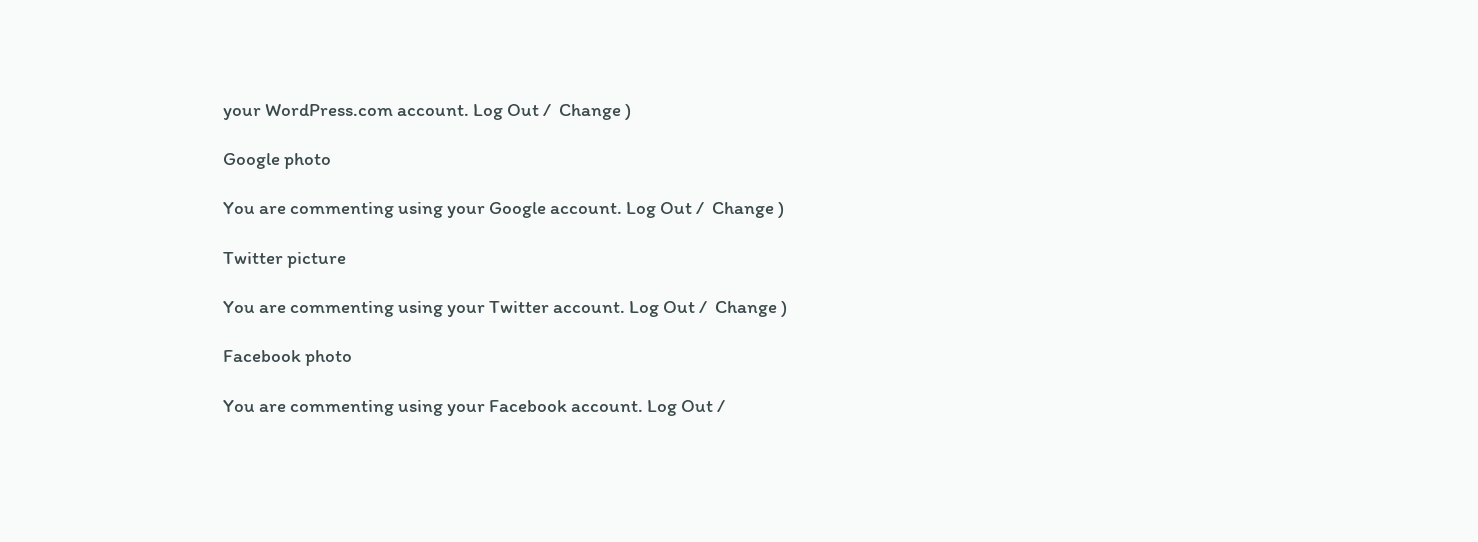your WordPress.com account. Log Out /  Change )

Google photo

You are commenting using your Google account. Log Out /  Change )

Twitter picture

You are commenting using your Twitter account. Log Out /  Change )

Facebook photo

You are commenting using your Facebook account. Log Out /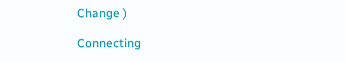Change )

Connecting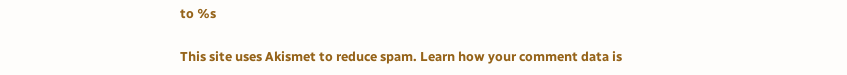to %s

This site uses Akismet to reduce spam. Learn how your comment data is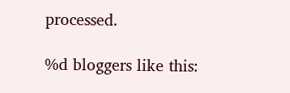processed.

%d bloggers like this: